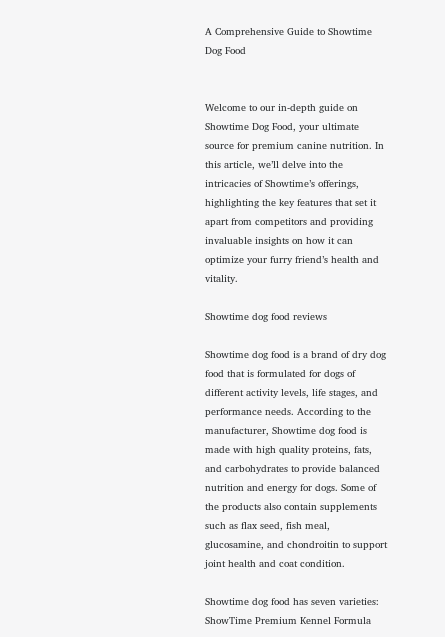A Comprehensive Guide to Showtime Dog Food


Welcome to our in-depth guide on Showtime Dog Food, your ultimate source for premium canine nutrition. In this article, we’ll delve into the intricacies of Showtime’s offerings, highlighting the key features that set it apart from competitors and providing invaluable insights on how it can optimize your furry friend’s health and vitality.

Showtime dog food reviews

Showtime dog food is a brand of dry dog food that is formulated for dogs of different activity levels, life stages, and performance needs. According to the manufacturer, Showtime dog food is made with high quality proteins, fats, and carbohydrates to provide balanced nutrition and energy for dogs. Some of the products also contain supplements such as flax seed, fish meal, glucosamine, and chondroitin to support joint health and coat condition.

Showtime dog food has seven varieties: ShowTime Premium Kennel Formula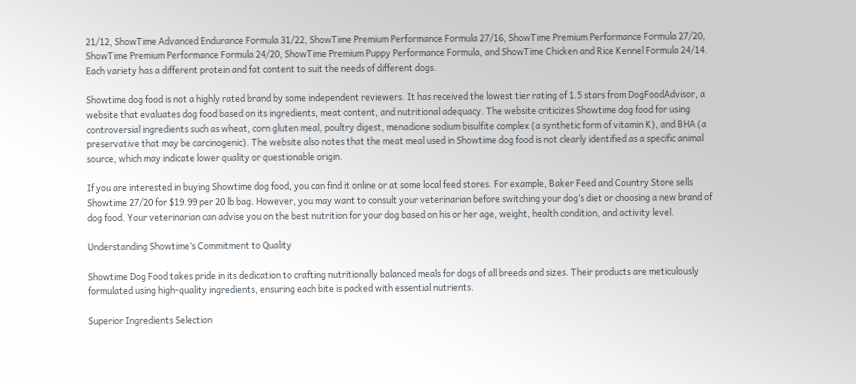21/12, ShowTime Advanced Endurance Formula 31/22, ShowTime Premium Performance Formula 27/16, ShowTime Premium Performance Formula 27/20, ShowTime Premium Performance Formula 24/20, ShowTime Premium Puppy Performance Formula, and ShowTime Chicken and Rice Kennel Formula 24/14. Each variety has a different protein and fat content to suit the needs of different dogs.

Showtime dog food is not a highly rated brand by some independent reviewers. It has received the lowest tier rating of 1.5 stars from DogFoodAdvisor, a website that evaluates dog food based on its ingredients, meat content, and nutritional adequacy. The website criticizes Showtime dog food for using controversial ingredients such as wheat, corn gluten meal, poultry digest, menadione sodium bisulfite complex (a synthetic form of vitamin K), and BHA (a preservative that may be carcinogenic). The website also notes that the meat meal used in Showtime dog food is not clearly identified as a specific animal source, which may indicate lower quality or questionable origin.

If you are interested in buying Showtime dog food, you can find it online or at some local feed stores. For example, Baker Feed and Country Store sells Showtime 27/20 for $19.99 per 20 lb bag. However, you may want to consult your veterinarian before switching your dog’s diet or choosing a new brand of dog food. Your veterinarian can advise you on the best nutrition for your dog based on his or her age, weight, health condition, and activity level.

Understanding Showtime’s Commitment to Quality

Showtime Dog Food takes pride in its dedication to crafting nutritionally balanced meals for dogs of all breeds and sizes. Their products are meticulously formulated using high-quality ingredients, ensuring each bite is packed with essential nutrients.

Superior Ingredients Selection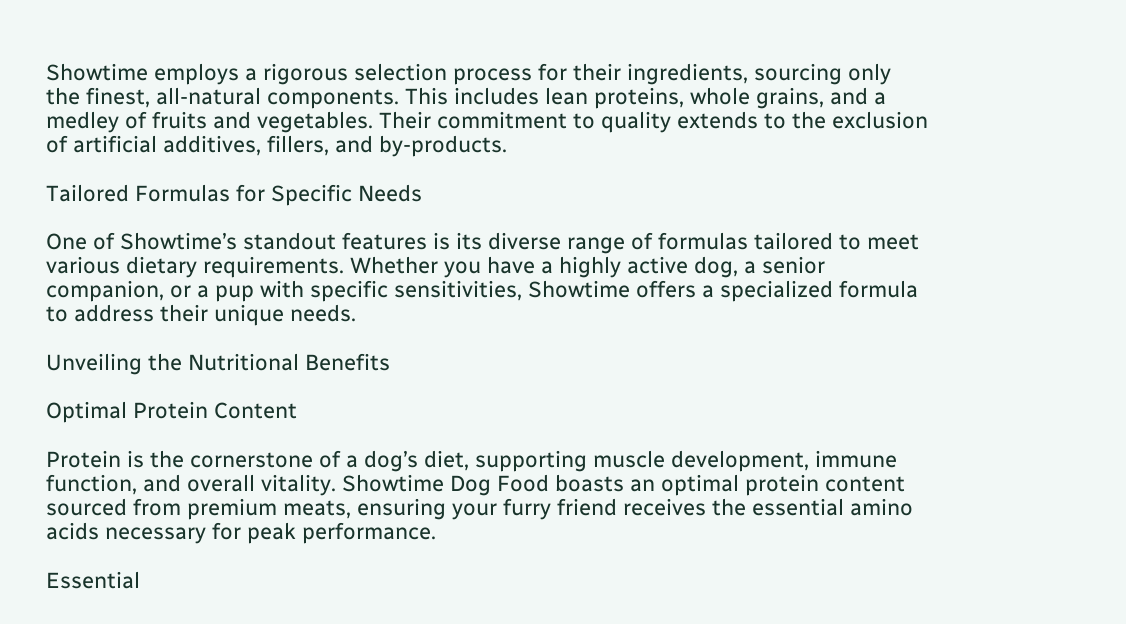Showtime employs a rigorous selection process for their ingredients, sourcing only the finest, all-natural components. This includes lean proteins, whole grains, and a medley of fruits and vegetables. Their commitment to quality extends to the exclusion of artificial additives, fillers, and by-products.

Tailored Formulas for Specific Needs

One of Showtime’s standout features is its diverse range of formulas tailored to meet various dietary requirements. Whether you have a highly active dog, a senior companion, or a pup with specific sensitivities, Showtime offers a specialized formula to address their unique needs.

Unveiling the Nutritional Benefits

Optimal Protein Content

Protein is the cornerstone of a dog’s diet, supporting muscle development, immune function, and overall vitality. Showtime Dog Food boasts an optimal protein content sourced from premium meats, ensuring your furry friend receives the essential amino acids necessary for peak performance.

Essential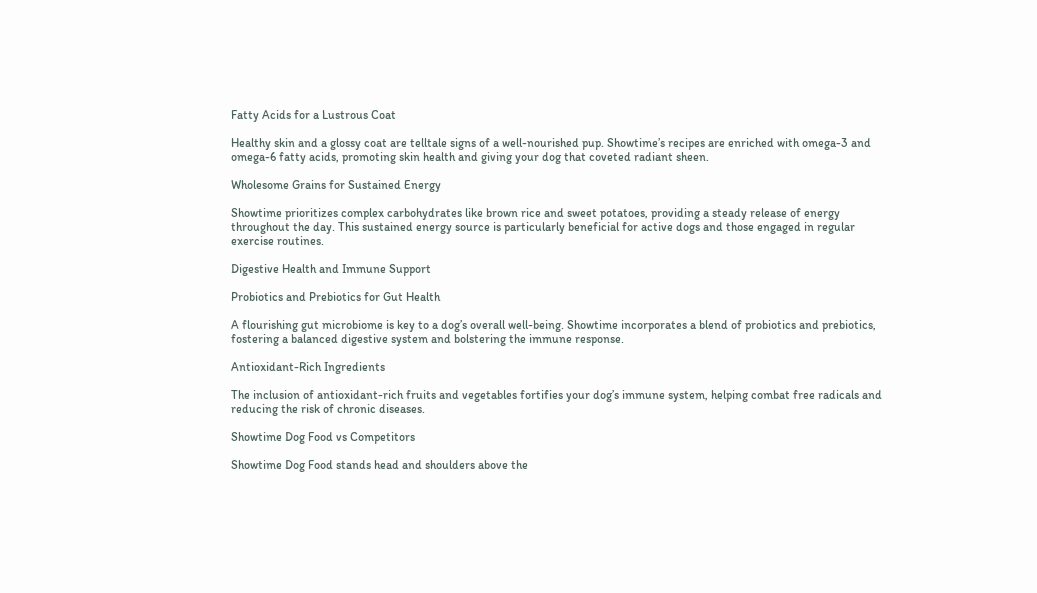Fatty Acids for a Lustrous Coat

Healthy skin and a glossy coat are telltale signs of a well-nourished pup. Showtime’s recipes are enriched with omega-3 and omega-6 fatty acids, promoting skin health and giving your dog that coveted radiant sheen.

Wholesome Grains for Sustained Energy

Showtime prioritizes complex carbohydrates like brown rice and sweet potatoes, providing a steady release of energy throughout the day. This sustained energy source is particularly beneficial for active dogs and those engaged in regular exercise routines.

Digestive Health and Immune Support

Probiotics and Prebiotics for Gut Health

A flourishing gut microbiome is key to a dog’s overall well-being. Showtime incorporates a blend of probiotics and prebiotics, fostering a balanced digestive system and bolstering the immune response.

Antioxidant-Rich Ingredients

The inclusion of antioxidant-rich fruits and vegetables fortifies your dog’s immune system, helping combat free radicals and reducing the risk of chronic diseases.

Showtime Dog Food vs Competitors

Showtime Dog Food stands head and shoulders above the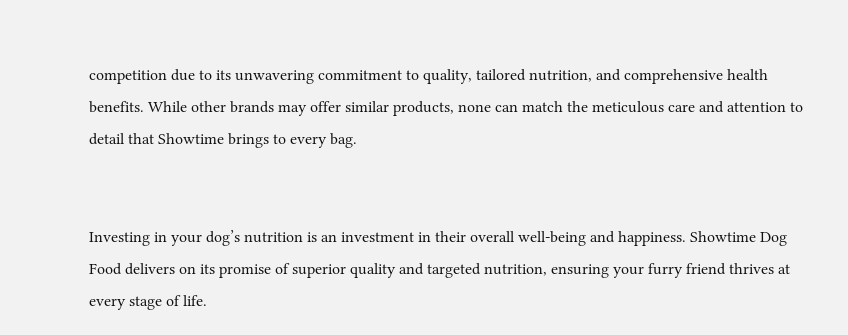competition due to its unwavering commitment to quality, tailored nutrition, and comprehensive health benefits. While other brands may offer similar products, none can match the meticulous care and attention to detail that Showtime brings to every bag.


Investing in your dog’s nutrition is an investment in their overall well-being and happiness. Showtime Dog Food delivers on its promise of superior quality and targeted nutrition, ensuring your furry friend thrives at every stage of life.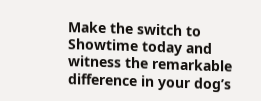Make the switch to Showtime today and witness the remarkable difference in your dog’s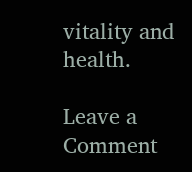vitality and health.

Leave a Comment